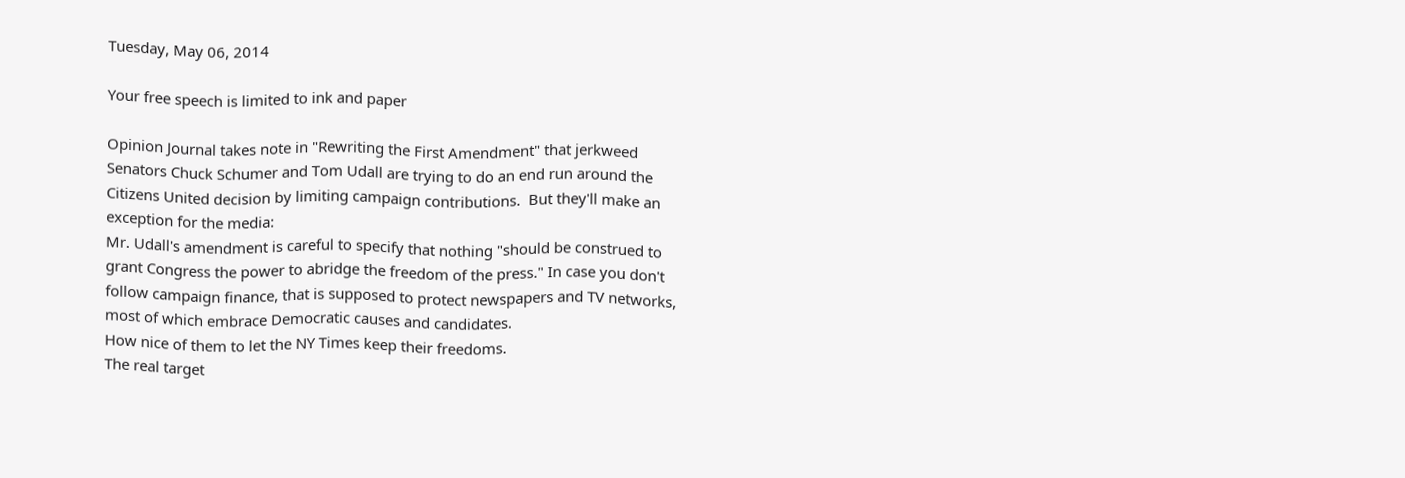Tuesday, May 06, 2014

Your free speech is limited to ink and paper

Opinion Journal takes note in "Rewriting the First Amendment" that jerkweed Senators Chuck Schumer and Tom Udall are trying to do an end run around the Citizens United decision by limiting campaign contributions.  But they'll make an exception for the media:
Mr. Udall's amendment is careful to specify that nothing "should be construed to grant Congress the power to abridge the freedom of the press." In case you don't follow campaign finance, that is supposed to protect newspapers and TV networks, most of which embrace Democratic causes and candidates.
How nice of them to let the NY Times keep their freedoms.
The real target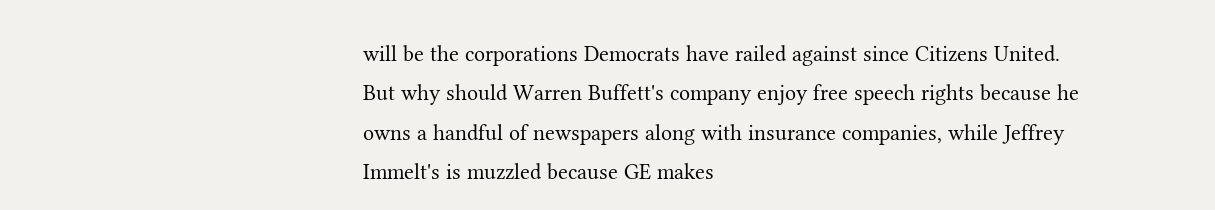will be the corporations Democrats have railed against since Citizens United. But why should Warren Buffett's company enjoy free speech rights because he owns a handful of newspapers along with insurance companies, while Jeffrey Immelt's is muzzled because GE makes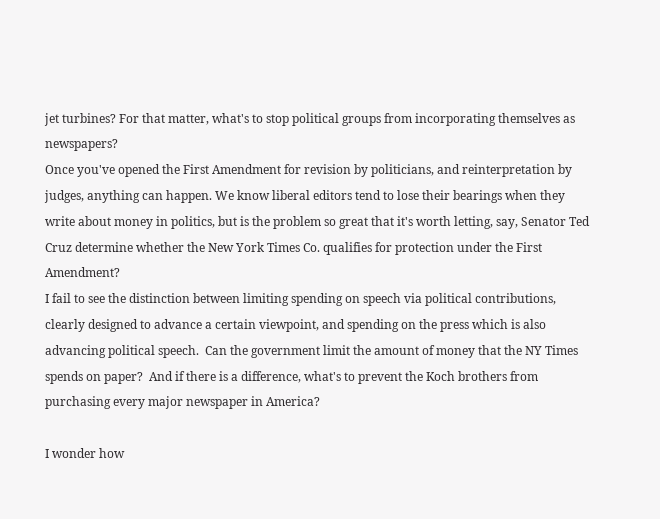jet turbines? For that matter, what's to stop political groups from incorporating themselves as newspapers?
Once you've opened the First Amendment for revision by politicians, and reinterpretation by judges, anything can happen. We know liberal editors tend to lose their bearings when they write about money in politics, but is the problem so great that it's worth letting, say, Senator Ted Cruz determine whether the New York Times Co. qualifies for protection under the First Amendment?
I fail to see the distinction between limiting spending on speech via political contributions, clearly designed to advance a certain viewpoint, and spending on the press which is also advancing political speech.  Can the government limit the amount of money that the NY Times spends on paper?  And if there is a difference, what's to prevent the Koch brothers from purchasing every major newspaper in America?

I wonder how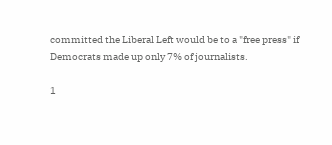committed the Liberal Left would be to a "free press" if Democrats made up only 7% of journalists.

1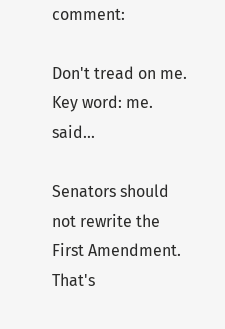comment:

Don't tread on me. Key word: me. said...

Senators should not rewrite the First Amendment. That's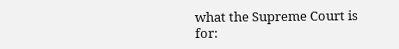what the Supreme Court is for: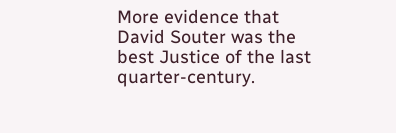More evidence that David Souter was the best Justice of the last quarter-century.